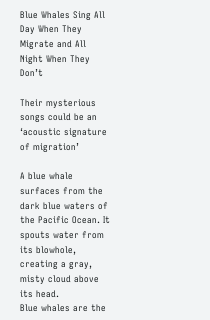Blue Whales Sing All Day When They Migrate and All Night When They Don’t

Their mysterious songs could be an ‘acoustic signature of migration’

A blue whale surfaces from the dark blue waters of the Pacific Ocean. It spouts water from its blowhole, creating a gray, misty cloud above its head.
Blue whales are the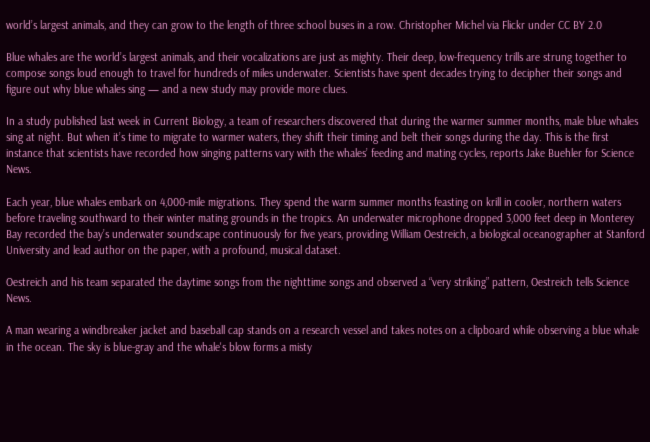world’s largest animals, and they can grow to the length of three school buses in a row. Christopher Michel via Flickr under CC BY 2.0

Blue whales are the world’s largest animals, and their vocalizations are just as mighty. Their deep, low-frequency trills are strung together to compose songs loud enough to travel for hundreds of miles underwater. Scientists have spent decades trying to decipher their songs and figure out why blue whales sing — and a new study may provide more clues.

In a study published last week in Current Biology, a team of researchers discovered that during the warmer summer months, male blue whales sing at night. But when it’s time to migrate to warmer waters, they shift their timing and belt their songs during the day. This is the first instance that scientists have recorded how singing patterns vary with the whales’ feeding and mating cycles, reports Jake Buehler for Science News.

Each year, blue whales embark on 4,000-mile migrations. They spend the warm summer months feasting on krill in cooler, northern waters before traveling southward to their winter mating grounds in the tropics. An underwater microphone dropped 3,000 feet deep in Monterey Bay recorded the bay’s underwater soundscape continuously for five years, providing William Oestreich, a biological oceanographer at Stanford University and lead author on the paper, with a profound, musical dataset.

Oestreich and his team separated the daytime songs from the nighttime songs and observed a “very striking” pattern, Oestreich tells Science News.

A man wearing a windbreaker jacket and baseball cap stands on a research vessel and takes notes on a clipboard while observing a blue whale in the ocean. The sky is blue-gray and the whale's blow forms a misty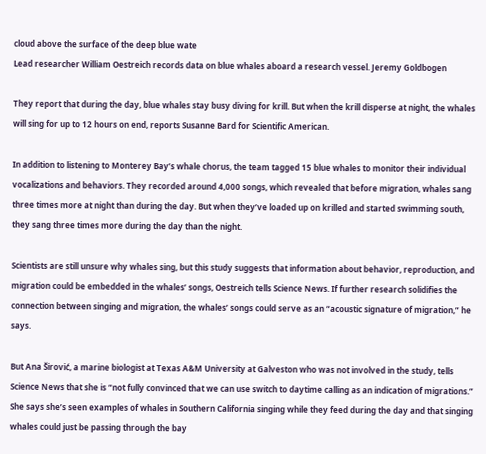cloud above the surface of the deep blue wate
Lead researcher William Oestreich records data on blue whales aboard a research vessel. Jeremy Goldbogen

They report that during the day, blue whales stay busy diving for krill. But when the krill disperse at night, the whales will sing for up to 12 hours on end, reports Susanne Bard for Scientific American.

In addition to listening to Monterey Bay’s whale chorus, the team tagged 15 blue whales to monitor their individual vocalizations and behaviors. They recorded around 4,000 songs, which revealed that before migration, whales sang three times more at night than during the day. But when they’ve loaded up on krilled and started swimming south, they sang three times more during the day than the night.

Scientists are still unsure why whales sing, but this study suggests that information about behavior, reproduction, and migration could be embedded in the whales’ songs, Oestreich tells Science News. If further research solidifies the connection between singing and migration, the whales’ songs could serve as an “acoustic signature of migration,” he says.

But Ana Širović, a marine biologist at Texas A&M University at Galveston who was not involved in the study, tells Science News that she is “not fully convinced that we can use switch to daytime calling as an indication of migrations.” She says she’s seen examples of whales in Southern California singing while they feed during the day and that singing whales could just be passing through the bay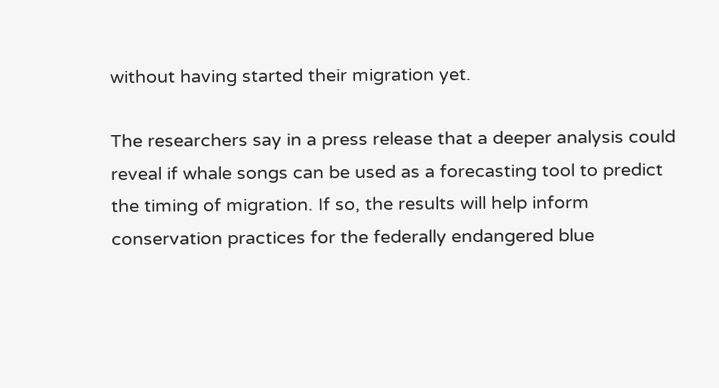without having started their migration yet.

The researchers say in a press release that a deeper analysis could reveal if whale songs can be used as a forecasting tool to predict the timing of migration. If so, the results will help inform conservation practices for the federally endangered blue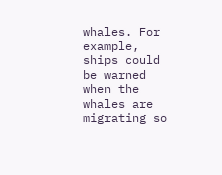whales. For example, ships could be warned when the whales are migrating so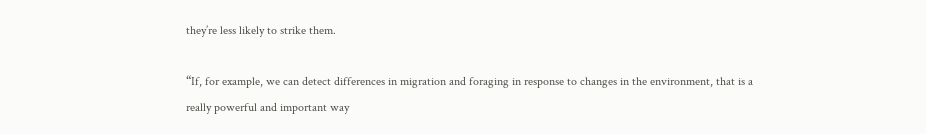they’re less likely to strike them.

“If, for example, we can detect differences in migration and foraging in response to changes in the environment, that is a really powerful and important way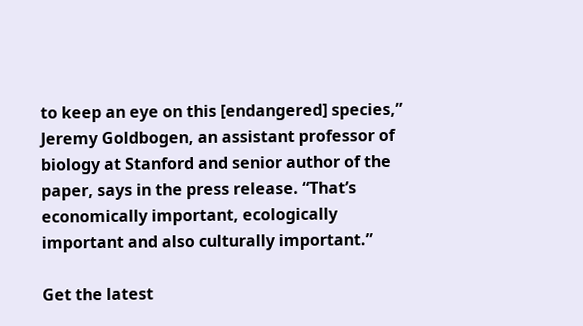to keep an eye on this [endangered] species,” Jeremy Goldbogen, an assistant professor of biology at Stanford and senior author of the paper, says in the press release. “That’s economically important, ecologically important and also culturally important.”

Get the latest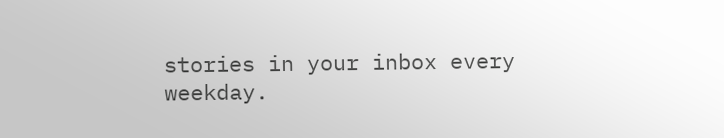stories in your inbox every weekday.